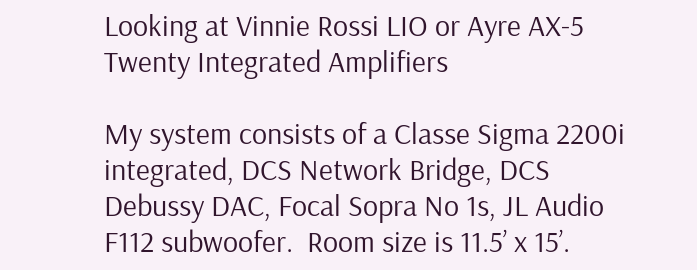Looking at Vinnie Rossi LIO or Ayre AX-5 Twenty Integrated Amplifiers

My system consists of a Classe Sigma 2200i integrated, DCS Network Bridge, DCS Debussy DAC, Focal Sopra No 1s, JL Audio F112 subwoofer.  Room size is 11.5’ x 15’.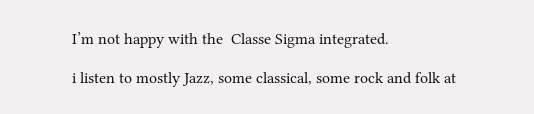I’m not happy with the  Classe Sigma integrated.

i listen to mostly Jazz, some classical, some rock and folk at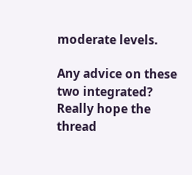moderate levels.

Any advice on these two integrated?  Really hope the thread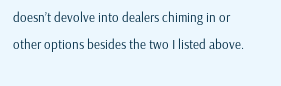doesn’t devolve into dealers chiming in or other options besides the two I listed above.